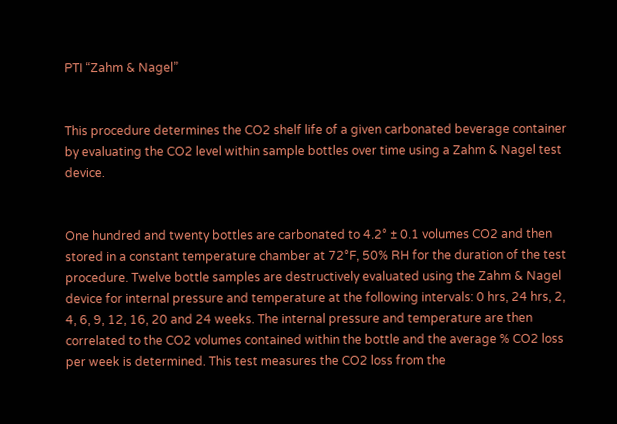PTI “Zahm & Nagel”


This procedure determines the CO2 shelf life of a given carbonated beverage container by evaluating the CO2 level within sample bottles over time using a Zahm & Nagel test device.


One hundred and twenty bottles are carbonated to 4.2° ± 0.1 volumes CO2 and then stored in a constant temperature chamber at 72°F, 50% RH for the duration of the test procedure. Twelve bottle samples are destructively evaluated using the Zahm & Nagel device for internal pressure and temperature at the following intervals: 0 hrs, 24 hrs, 2, 4, 6, 9, 12, 16, 20 and 24 weeks. The internal pressure and temperature are then correlated to the CO2 volumes contained within the bottle and the average % CO2 loss per week is determined. This test measures the CO2 loss from the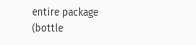entire package (bottle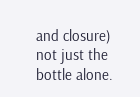and closure) not just the bottle alone.